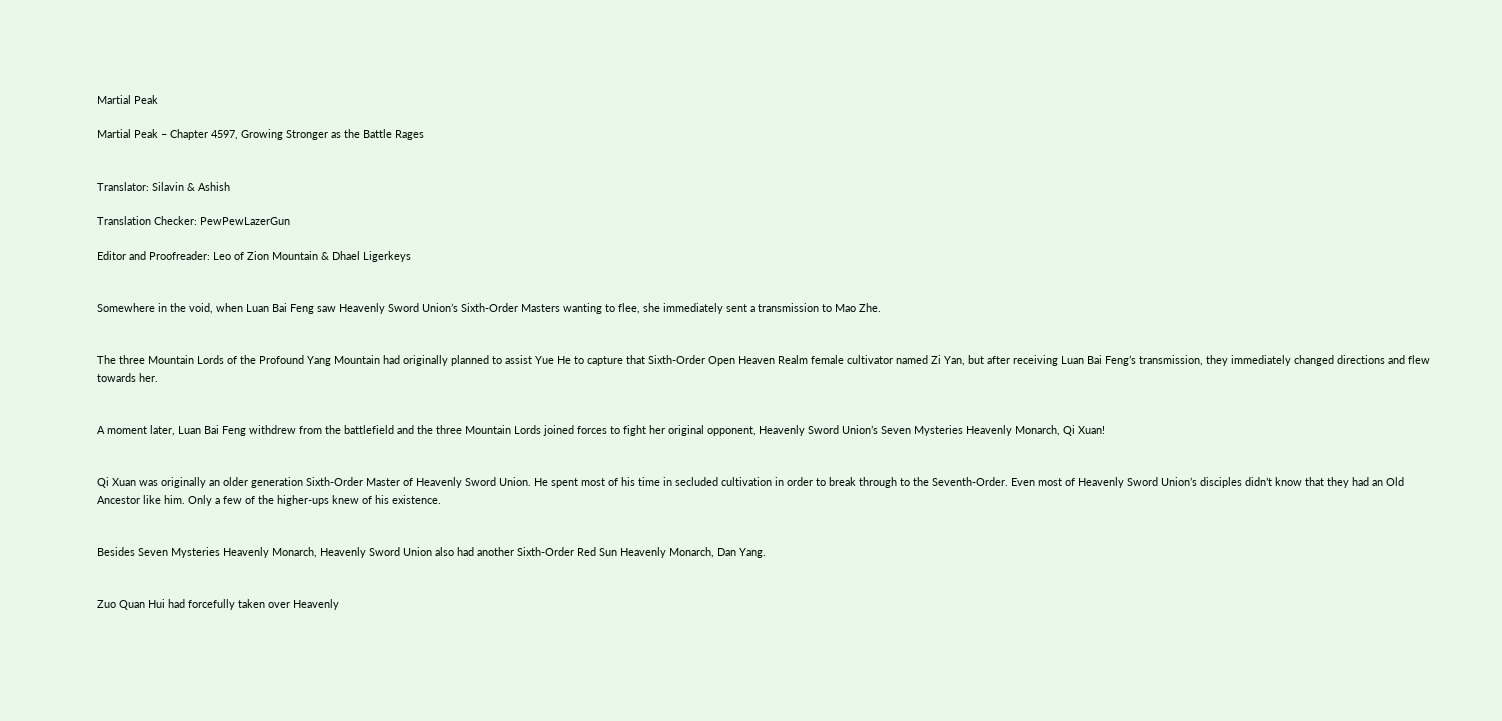Martial Peak

Martial Peak – Chapter 4597, Growing Stronger as the Battle Rages


Translator: Silavin & Ashish

Translation Checker: PewPewLazerGun

Editor and Proofreader: Leo of Zion Mountain & Dhael Ligerkeys


Somewhere in the void, when Luan Bai Feng saw Heavenly Sword Union’s Sixth-Order Masters wanting to flee, she immediately sent a transmission to Mao Zhe.


The three Mountain Lords of the Profound Yang Mountain had originally planned to assist Yue He to capture that Sixth-Order Open Heaven Realm female cultivator named Zi Yan, but after receiving Luan Bai Feng’s transmission, they immediately changed directions and flew towards her.


A moment later, Luan Bai Feng withdrew from the battlefield and the three Mountain Lords joined forces to fight her original opponent, Heavenly Sword Union’s Seven Mysteries Heavenly Monarch, Qi Xuan!


Qi Xuan was originally an older generation Sixth-Order Master of Heavenly Sword Union. He spent most of his time in secluded cultivation in order to break through to the Seventh-Order. Even most of Heavenly Sword Union’s disciples didn’t know that they had an Old Ancestor like him. Only a few of the higher-ups knew of his existence.


Besides Seven Mysteries Heavenly Monarch, Heavenly Sword Union also had another Sixth-Order Red Sun Heavenly Monarch, Dan Yang.


Zuo Quan Hui had forcefully taken over Heavenly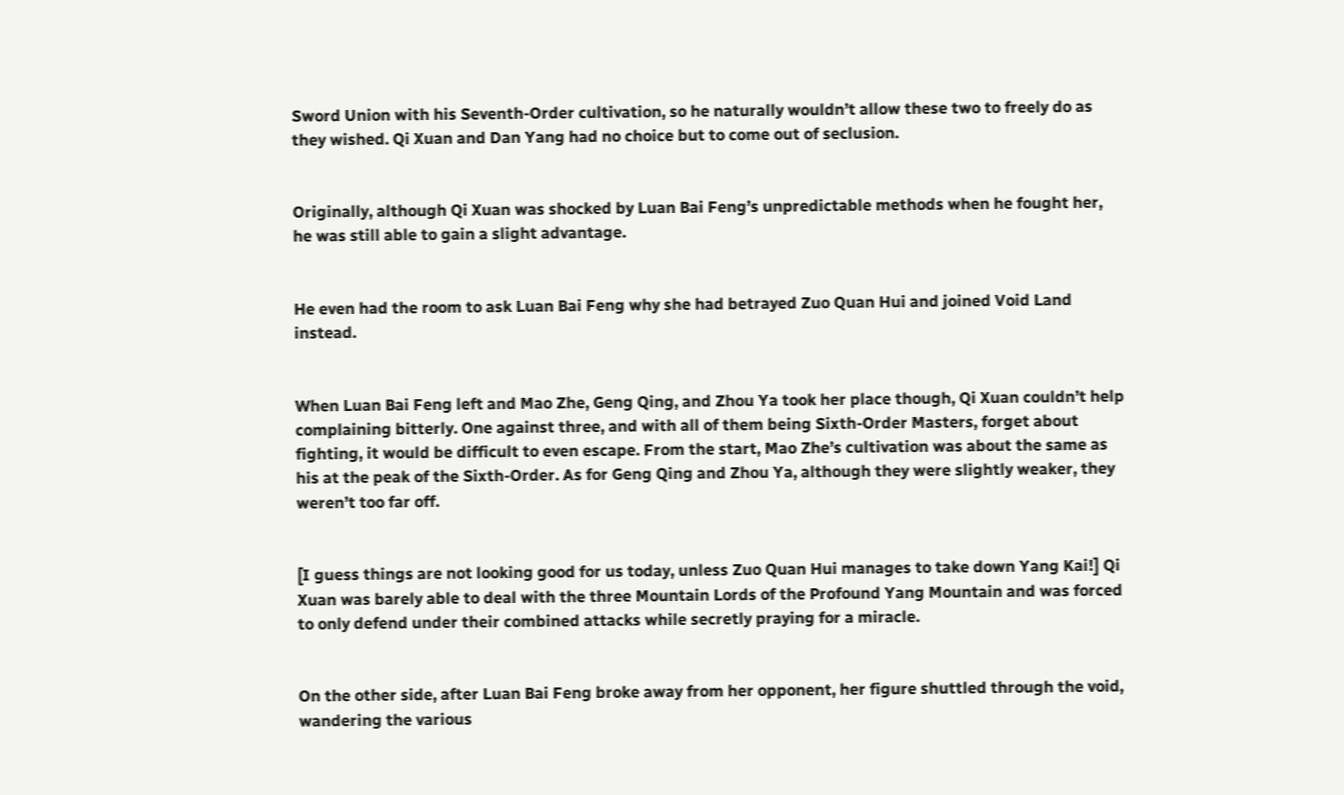Sword Union with his Seventh-Order cultivation, so he naturally wouldn’t allow these two to freely do as they wished. Qi Xuan and Dan Yang had no choice but to come out of seclusion.


Originally, although Qi Xuan was shocked by Luan Bai Feng’s unpredictable methods when he fought her, he was still able to gain a slight advantage.


He even had the room to ask Luan Bai Feng why she had betrayed Zuo Quan Hui and joined Void Land instead.


When Luan Bai Feng left and Mao Zhe, Geng Qing, and Zhou Ya took her place though, Qi Xuan couldn’t help complaining bitterly. One against three, and with all of them being Sixth-Order Masters, forget about fighting, it would be difficult to even escape. From the start, Mao Zhe’s cultivation was about the same as his at the peak of the Sixth-Order. As for Geng Qing and Zhou Ya, although they were slightly weaker, they weren’t too far off.


[I guess things are not looking good for us today, unless Zuo Quan Hui manages to take down Yang Kai!] Qi Xuan was barely able to deal with the three Mountain Lords of the Profound Yang Mountain and was forced to only defend under their combined attacks while secretly praying for a miracle.


On the other side, after Luan Bai Feng broke away from her opponent, her figure shuttled through the void, wandering the various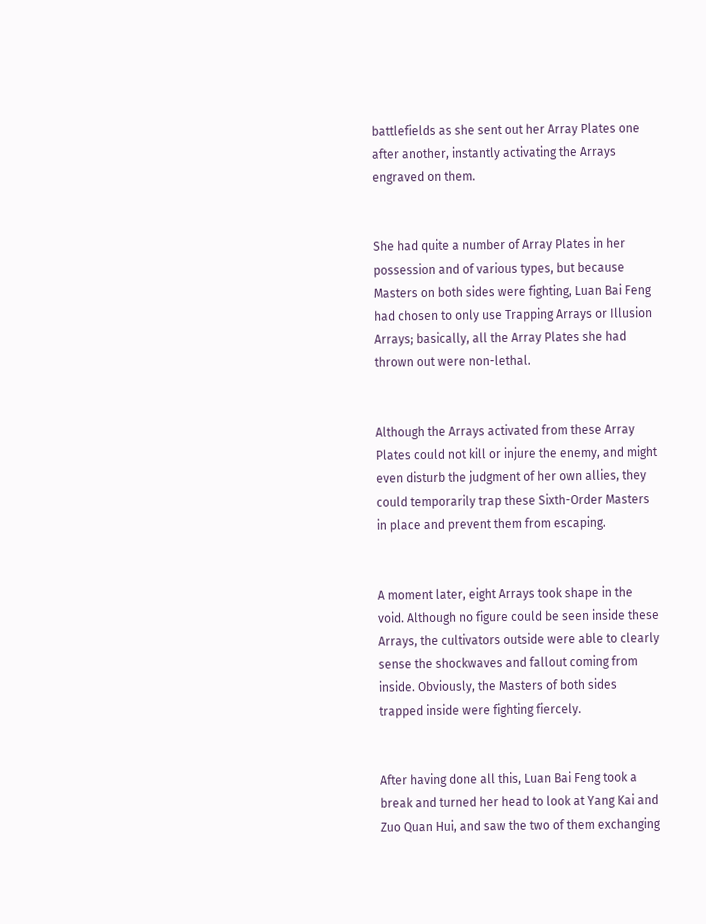battlefields as she sent out her Array Plates one after another, instantly activating the Arrays engraved on them.


She had quite a number of Array Plates in her possession and of various types, but because Masters on both sides were fighting, Luan Bai Feng had chosen to only use Trapping Arrays or Illusion Arrays; basically, all the Array Plates she had thrown out were non-lethal.


Although the Arrays activated from these Array Plates could not kill or injure the enemy, and might even disturb the judgment of her own allies, they could temporarily trap these Sixth-Order Masters in place and prevent them from escaping.


A moment later, eight Arrays took shape in the void. Although no figure could be seen inside these Arrays, the cultivators outside were able to clearly sense the shockwaves and fallout coming from inside. Obviously, the Masters of both sides trapped inside were fighting fiercely.


After having done all this, Luan Bai Feng took a break and turned her head to look at Yang Kai and Zuo Quan Hui, and saw the two of them exchanging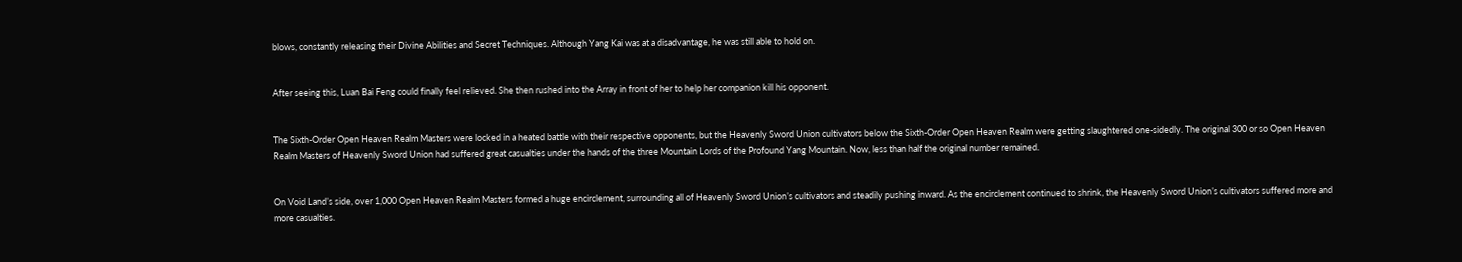blows, constantly releasing their Divine Abilities and Secret Techniques. Although Yang Kai was at a disadvantage, he was still able to hold on.


After seeing this, Luan Bai Feng could finally feel relieved. She then rushed into the Array in front of her to help her companion kill his opponent.


The Sixth-Order Open Heaven Realm Masters were locked in a heated battle with their respective opponents, but the Heavenly Sword Union cultivators below the Sixth-Order Open Heaven Realm were getting slaughtered one-sidedly. The original 300 or so Open Heaven Realm Masters of Heavenly Sword Union had suffered great casualties under the hands of the three Mountain Lords of the Profound Yang Mountain. Now, less than half the original number remained.


On Void Land’s side, over 1,000 Open Heaven Realm Masters formed a huge encirclement, surrounding all of Heavenly Sword Union’s cultivators and steadily pushing inward. As the encirclement continued to shrink, the Heavenly Sword Union’s cultivators suffered more and more casualties.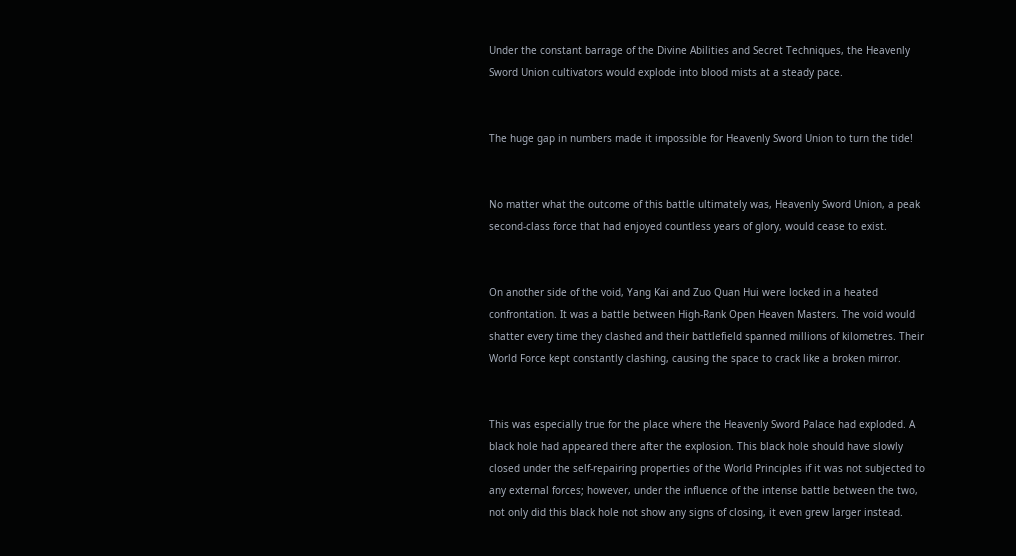Under the constant barrage of the Divine Abilities and Secret Techniques, the Heavenly Sword Union cultivators would explode into blood mists at a steady pace.


The huge gap in numbers made it impossible for Heavenly Sword Union to turn the tide!


No matter what the outcome of this battle ultimately was, Heavenly Sword Union, a peak second-class force that had enjoyed countless years of glory, would cease to exist.


On another side of the void, Yang Kai and Zuo Quan Hui were locked in a heated confrontation. It was a battle between High-Rank Open Heaven Masters. The void would shatter every time they clashed and their battlefield spanned millions of kilometres. Their World Force kept constantly clashing, causing the space to crack like a broken mirror.


This was especially true for the place where the Heavenly Sword Palace had exploded. A black hole had appeared there after the explosion. This black hole should have slowly closed under the self-repairing properties of the World Principles if it was not subjected to any external forces; however, under the influence of the intense battle between the two, not only did this black hole not show any signs of closing, it even grew larger instead.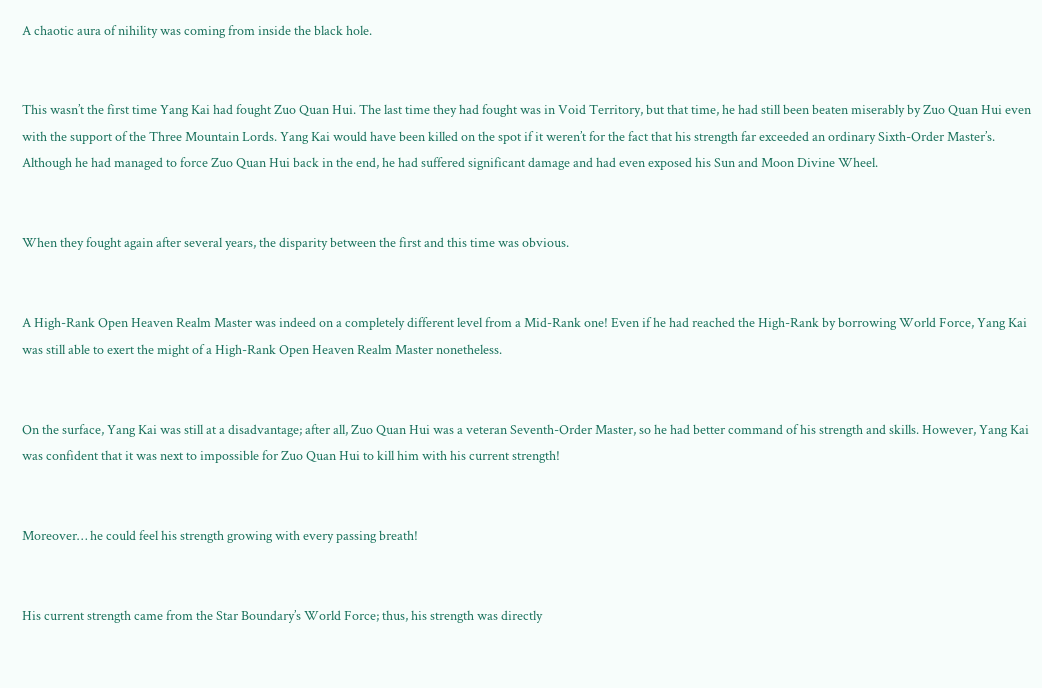A chaotic aura of nihility was coming from inside the black hole.


This wasn’t the first time Yang Kai had fought Zuo Quan Hui. The last time they had fought was in Void Territory, but that time, he had still been beaten miserably by Zuo Quan Hui even with the support of the Three Mountain Lords. Yang Kai would have been killed on the spot if it weren’t for the fact that his strength far exceeded an ordinary Sixth-Order Master’s. Although he had managed to force Zuo Quan Hui back in the end, he had suffered significant damage and had even exposed his Sun and Moon Divine Wheel.


When they fought again after several years, the disparity between the first and this time was obvious.


A High-Rank Open Heaven Realm Master was indeed on a completely different level from a Mid-Rank one! Even if he had reached the High-Rank by borrowing World Force, Yang Kai was still able to exert the might of a High-Rank Open Heaven Realm Master nonetheless.


On the surface, Yang Kai was still at a disadvantage; after all, Zuo Quan Hui was a veteran Seventh-Order Master, so he had better command of his strength and skills. However, Yang Kai was confident that it was next to impossible for Zuo Quan Hui to kill him with his current strength!


Moreover… he could feel his strength growing with every passing breath!


His current strength came from the Star Boundary’s World Force; thus, his strength was directly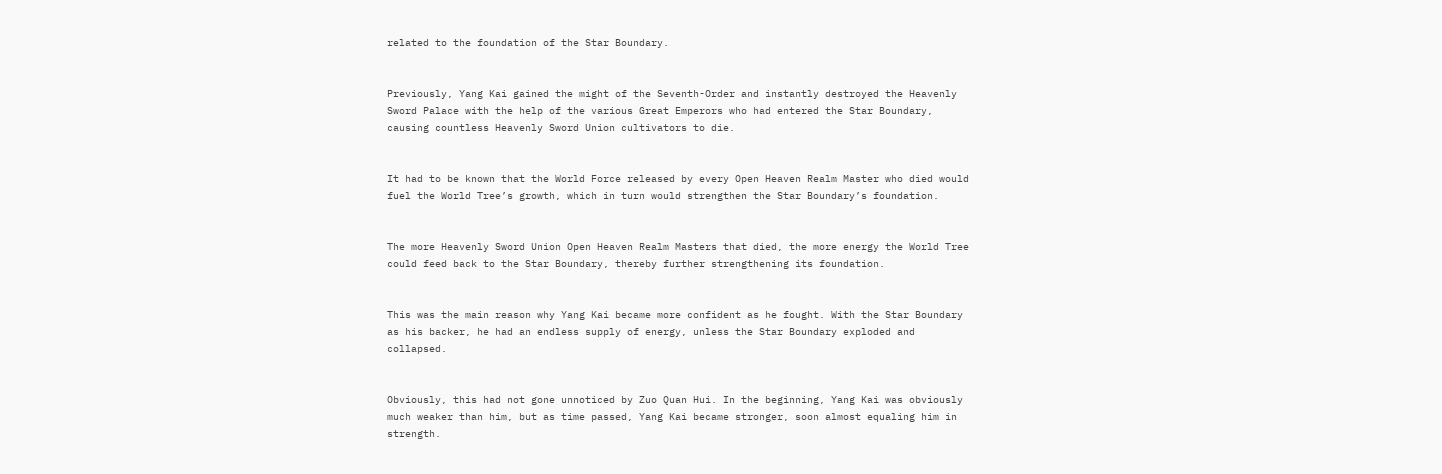related to the foundation of the Star Boundary.


Previously, Yang Kai gained the might of the Seventh-Order and instantly destroyed the Heavenly Sword Palace with the help of the various Great Emperors who had entered the Star Boundary, causing countless Heavenly Sword Union cultivators to die.


It had to be known that the World Force released by every Open Heaven Realm Master who died would fuel the World Tree’s growth, which in turn would strengthen the Star Boundary’s foundation.


The more Heavenly Sword Union Open Heaven Realm Masters that died, the more energy the World Tree could feed back to the Star Boundary, thereby further strengthening its foundation.


This was the main reason why Yang Kai became more confident as he fought. With the Star Boundary as his backer, he had an endless supply of energy, unless the Star Boundary exploded and collapsed.


Obviously, this had not gone unnoticed by Zuo Quan Hui. In the beginning, Yang Kai was obviously much weaker than him, but as time passed, Yang Kai became stronger, soon almost equaling him in strength.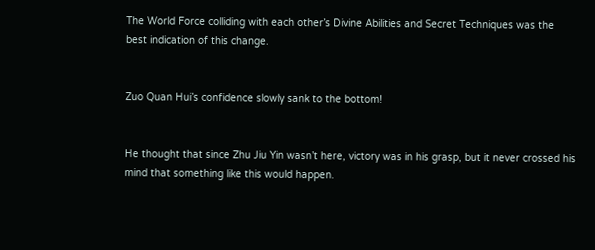The World Force colliding with each other’s Divine Abilities and Secret Techniques was the best indication of this change.


Zuo Quan Hui’s confidence slowly sank to the bottom!


He thought that since Zhu Jiu Yin wasn’t here, victory was in his grasp, but it never crossed his mind that something like this would happen.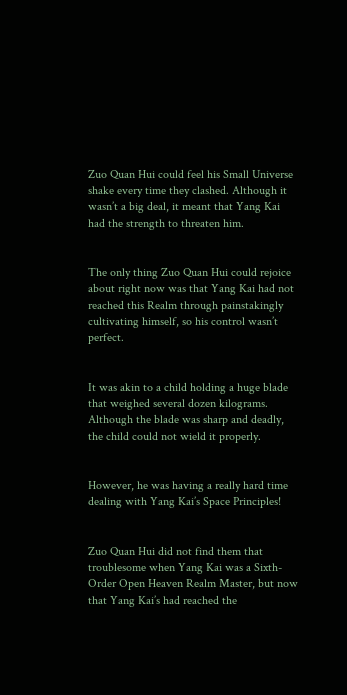Zuo Quan Hui could feel his Small Universe shake every time they clashed. Although it wasn’t a big deal, it meant that Yang Kai had the strength to threaten him.


The only thing Zuo Quan Hui could rejoice about right now was that Yang Kai had not reached this Realm through painstakingly cultivating himself, so his control wasn’t perfect.


It was akin to a child holding a huge blade that weighed several dozen kilograms. Although the blade was sharp and deadly, the child could not wield it properly.


However, he was having a really hard time dealing with Yang Kai’s Space Principles!


Zuo Quan Hui did not find them that troublesome when Yang Kai was a Sixth-Order Open Heaven Realm Master, but now that Yang Kai’s had reached the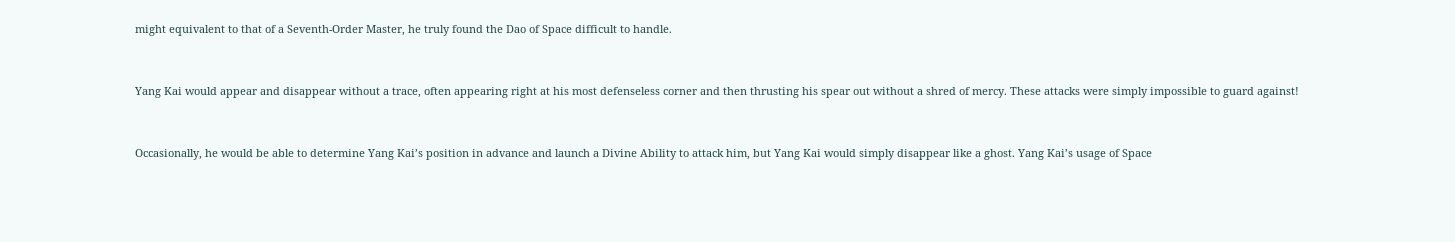might equivalent to that of a Seventh-Order Master, he truly found the Dao of Space difficult to handle.


Yang Kai would appear and disappear without a trace, often appearing right at his most defenseless corner and then thrusting his spear out without a shred of mercy. These attacks were simply impossible to guard against!


Occasionally, he would be able to determine Yang Kai’s position in advance and launch a Divine Ability to attack him, but Yang Kai would simply disappear like a ghost. Yang Kai’s usage of Space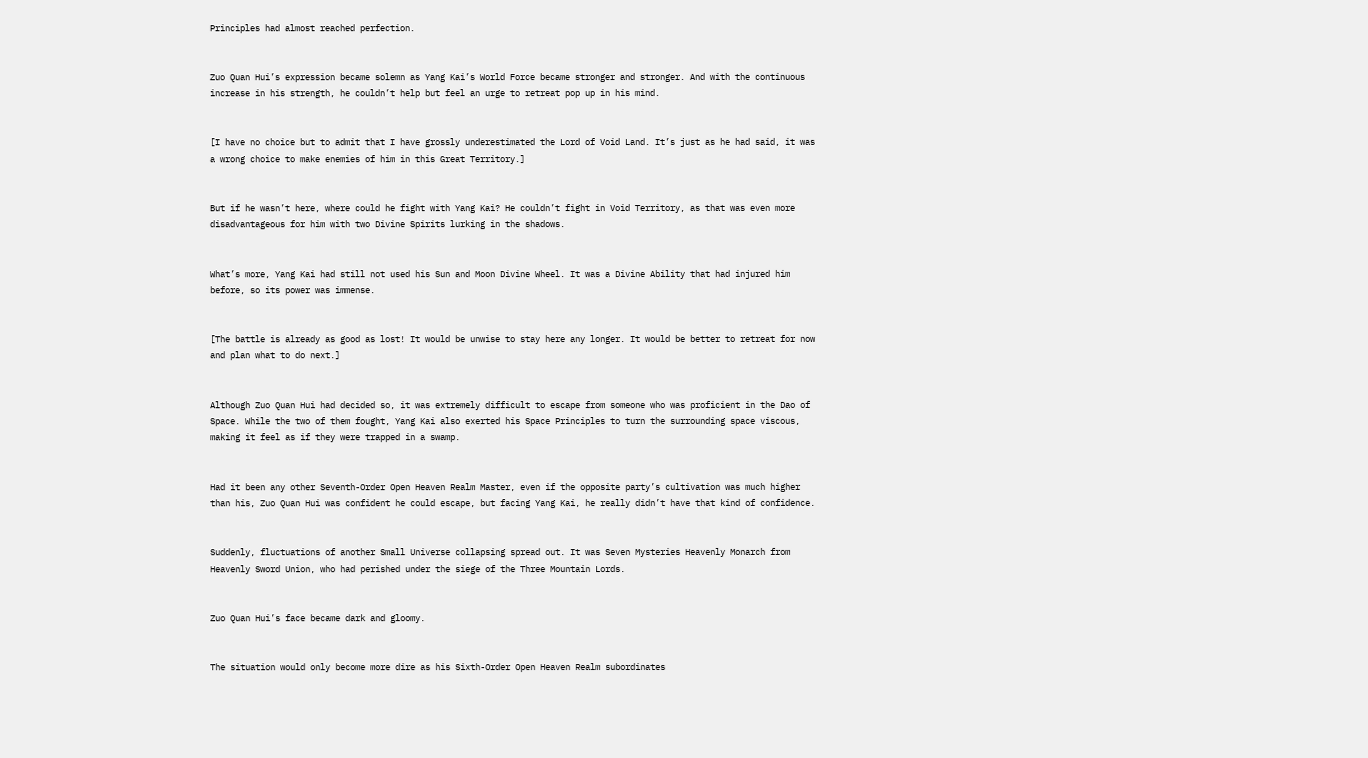Principles had almost reached perfection.


Zuo Quan Hui’s expression became solemn as Yang Kai’s World Force became stronger and stronger. And with the continuous increase in his strength, he couldn’t help but feel an urge to retreat pop up in his mind.


[I have no choice but to admit that I have grossly underestimated the Lord of Void Land. It’s just as he had said, it was a wrong choice to make enemies of him in this Great Territory.]


But if he wasn’t here, where could he fight with Yang Kai? He couldn’t fight in Void Territory, as that was even more disadvantageous for him with two Divine Spirits lurking in the shadows.


What’s more, Yang Kai had still not used his Sun and Moon Divine Wheel. It was a Divine Ability that had injured him before, so its power was immense.


[The battle is already as good as lost! It would be unwise to stay here any longer. It would be better to retreat for now and plan what to do next.]


Although Zuo Quan Hui had decided so, it was extremely difficult to escape from someone who was proficient in the Dao of Space. While the two of them fought, Yang Kai also exerted his Space Principles to turn the surrounding space viscous, making it feel as if they were trapped in a swamp.


Had it been any other Seventh-Order Open Heaven Realm Master, even if the opposite party’s cultivation was much higher than his, Zuo Quan Hui was confident he could escape, but facing Yang Kai, he really didn’t have that kind of confidence.


Suddenly, fluctuations of another Small Universe collapsing spread out. It was Seven Mysteries Heavenly Monarch from Heavenly Sword Union, who had perished under the siege of the Three Mountain Lords.


Zuo Quan Hui’s face became dark and gloomy.


The situation would only become more dire as his Sixth-Order Open Heaven Realm subordinates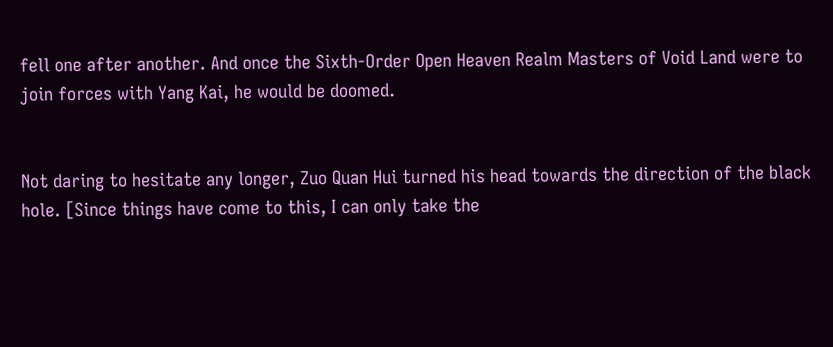fell one after another. And once the Sixth-Order Open Heaven Realm Masters of Void Land were to join forces with Yang Kai, he would be doomed.


Not daring to hesitate any longer, Zuo Quan Hui turned his head towards the direction of the black hole. [Since things have come to this, I can only take the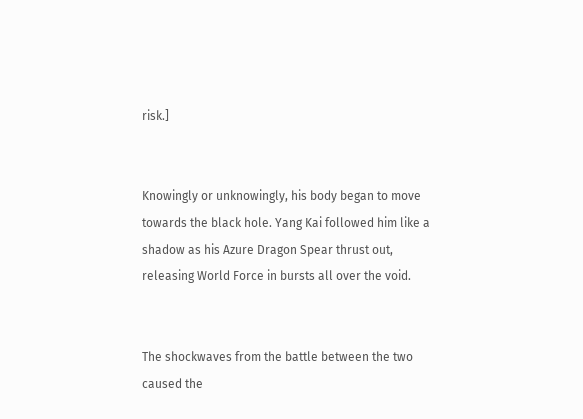risk.]


Knowingly or unknowingly, his body began to move towards the black hole. Yang Kai followed him like a shadow as his Azure Dragon Spear thrust out, releasing World Force in bursts all over the void.


The shockwaves from the battle between the two caused the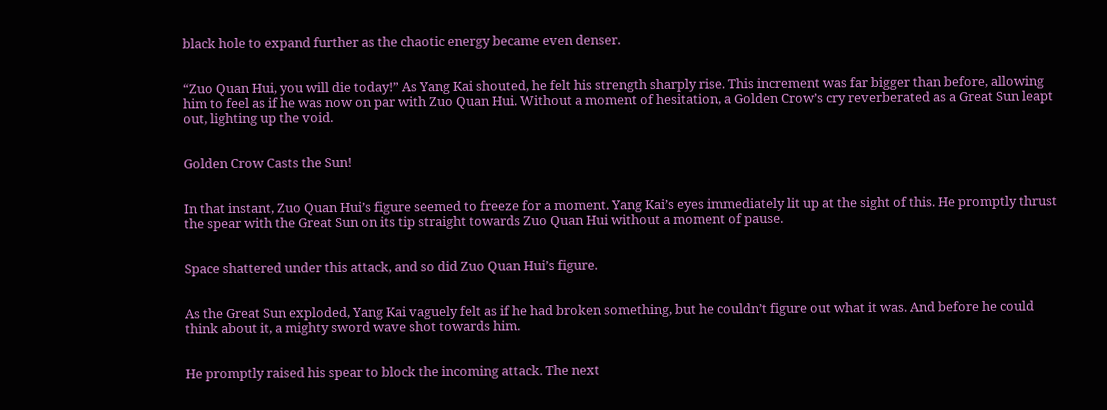black hole to expand further as the chaotic energy became even denser.


“Zuo Quan Hui, you will die today!” As Yang Kai shouted, he felt his strength sharply rise. This increment was far bigger than before, allowing him to feel as if he was now on par with Zuo Quan Hui. Without a moment of hesitation, a Golden Crow’s cry reverberated as a Great Sun leapt out, lighting up the void.


Golden Crow Casts the Sun!


In that instant, Zuo Quan Hui’s figure seemed to freeze for a moment. Yang Kai’s eyes immediately lit up at the sight of this. He promptly thrust the spear with the Great Sun on its tip straight towards Zuo Quan Hui without a moment of pause.


Space shattered under this attack, and so did Zuo Quan Hui’s figure.


As the Great Sun exploded, Yang Kai vaguely felt as if he had broken something, but he couldn’t figure out what it was. And before he could think about it, a mighty sword wave shot towards him.


He promptly raised his spear to block the incoming attack. The next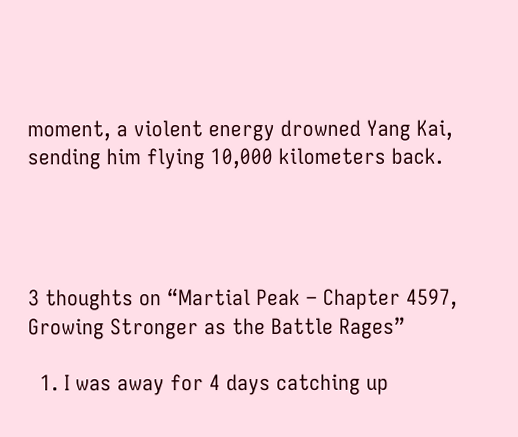moment, a violent energy drowned Yang Kai, sending him flying 10,000 kilometers back.




3 thoughts on “Martial Peak – Chapter 4597, Growing Stronger as the Battle Rages”

  1. I was away for 4 days catching up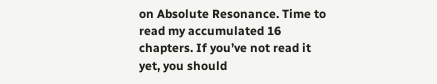on Absolute Resonance. Time to read my accumulated 16 chapters. If you’ve not read it yet, you should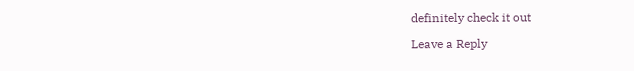definitely check it out

Leave a Reply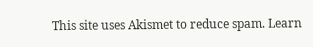This site uses Akismet to reduce spam. Learn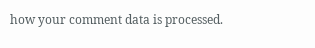how your comment data is processed.